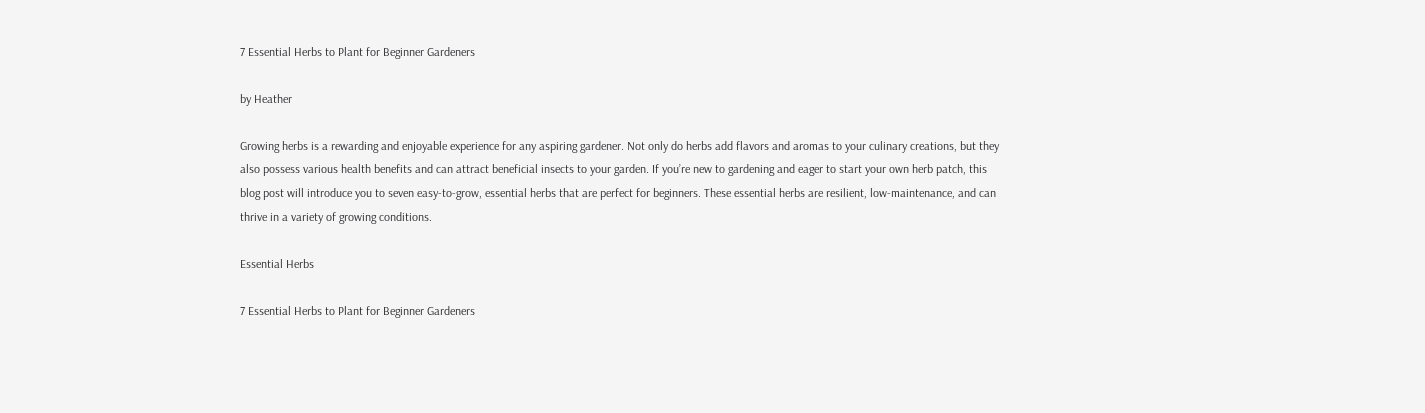7 Essential Herbs to Plant for Beginner Gardeners

by Heather

Growing herbs is a rewarding and enjoyable experience for any aspiring gardener. Not only do herbs add flavors and aromas to your culinary creations, but they also possess various health benefits and can attract beneficial insects to your garden. If you’re new to gardening and eager to start your own herb patch, this blog post will introduce you to seven easy-to-grow, essential herbs that are perfect for beginners. These essential herbs are resilient, low-maintenance, and can thrive in a variety of growing conditions.

Essential Herbs

7 Essential Herbs to Plant for Beginner Gardeners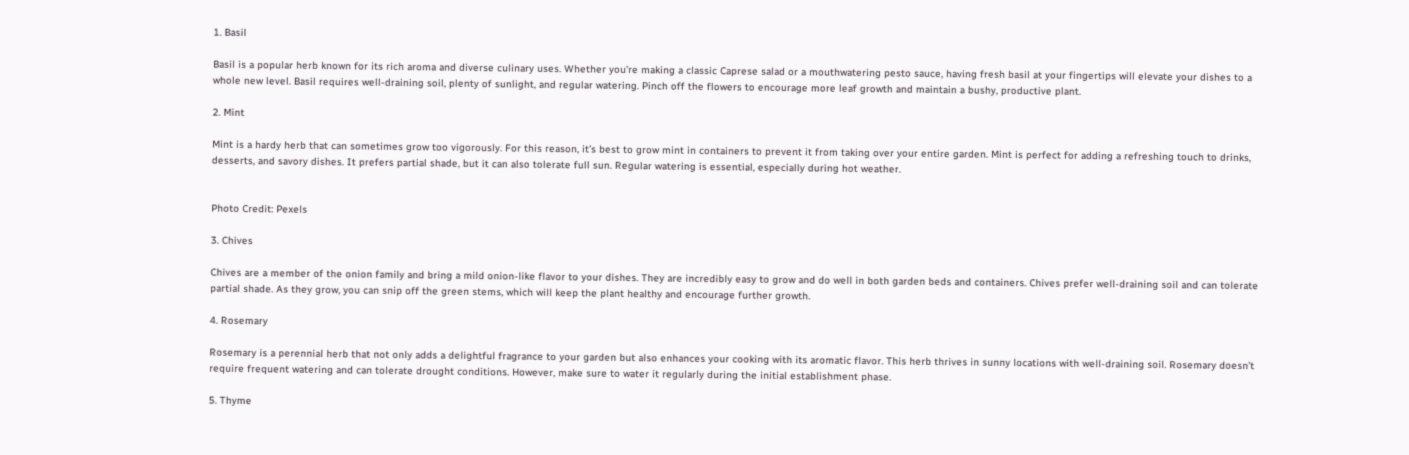1. Basil

Basil is a popular herb known for its rich aroma and diverse culinary uses. Whether you’re making a classic Caprese salad or a mouthwatering pesto sauce, having fresh basil at your fingertips will elevate your dishes to a whole new level. Basil requires well-draining soil, plenty of sunlight, and regular watering. Pinch off the flowers to encourage more leaf growth and maintain a bushy, productive plant.

2. Mint

Mint is a hardy herb that can sometimes grow too vigorously. For this reason, it’s best to grow mint in containers to prevent it from taking over your entire garden. Mint is perfect for adding a refreshing touch to drinks, desserts, and savory dishes. It prefers partial shade, but it can also tolerate full sun. Regular watering is essential, especially during hot weather.


Photo Credit: Pexels

3. Chives

Chives are a member of the onion family and bring a mild onion-like flavor to your dishes. They are incredibly easy to grow and do well in both garden beds and containers. Chives prefer well-draining soil and can tolerate partial shade. As they grow, you can snip off the green stems, which will keep the plant healthy and encourage further growth.

4. Rosemary

Rosemary is a perennial herb that not only adds a delightful fragrance to your garden but also enhances your cooking with its aromatic flavor. This herb thrives in sunny locations with well-draining soil. Rosemary doesn’t require frequent watering and can tolerate drought conditions. However, make sure to water it regularly during the initial establishment phase.

5. Thyme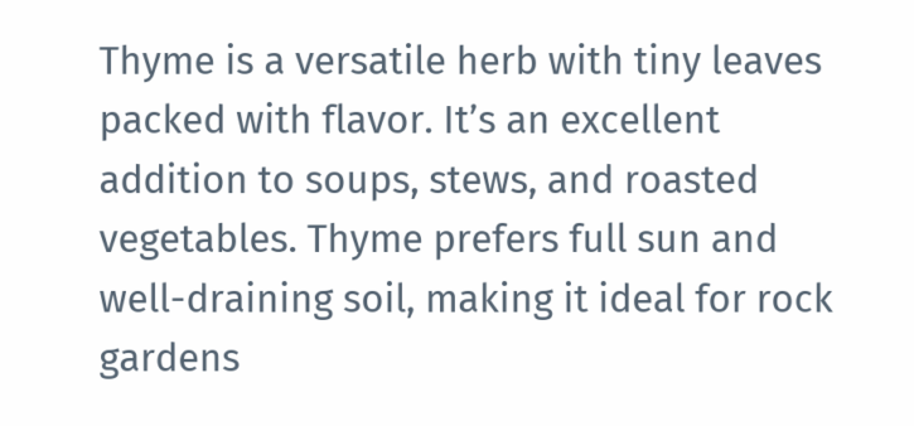Thyme is a versatile herb with tiny leaves packed with flavor. It’s an excellent addition to soups, stews, and roasted vegetables. Thyme prefers full sun and well-draining soil, making it ideal for rock gardens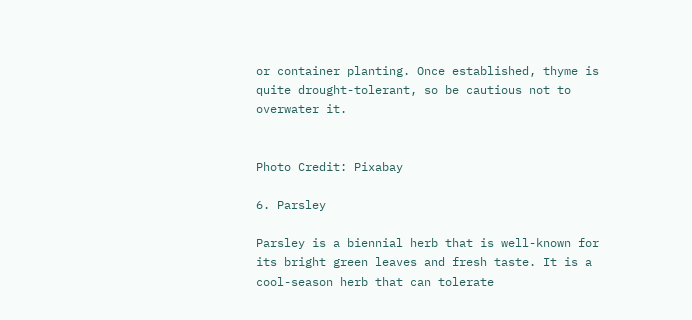or container planting. Once established, thyme is quite drought-tolerant, so be cautious not to overwater it.


Photo Credit: Pixabay

6. Parsley

Parsley is a biennial herb that is well-known for its bright green leaves and fresh taste. It is a cool-season herb that can tolerate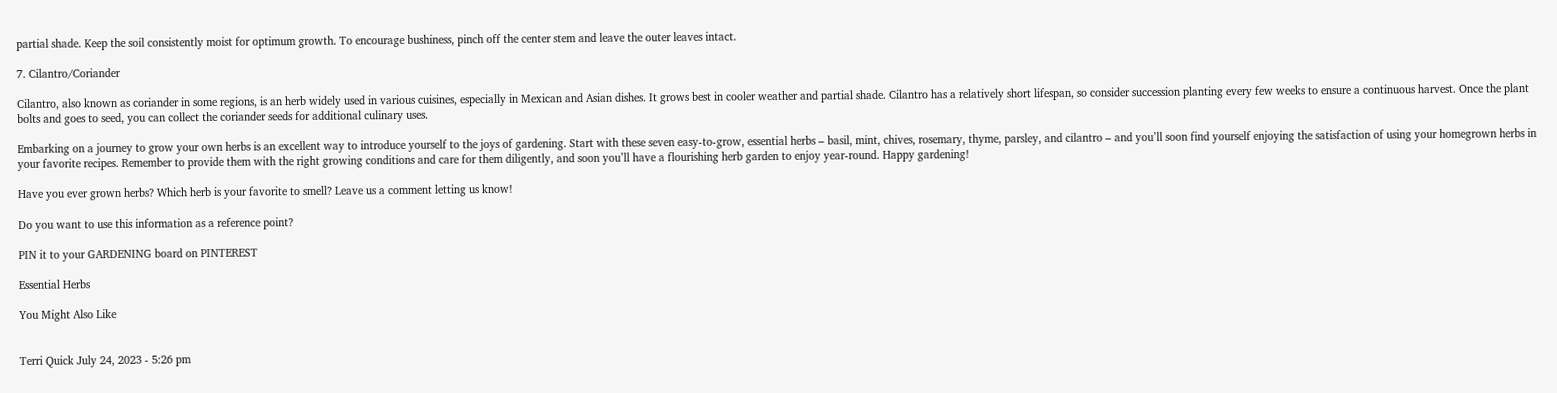partial shade. Keep the soil consistently moist for optimum growth. To encourage bushiness, pinch off the center stem and leave the outer leaves intact.

7. Cilantro/Coriander

Cilantro, also known as coriander in some regions, is an herb widely used in various cuisines, especially in Mexican and Asian dishes. It grows best in cooler weather and partial shade. Cilantro has a relatively short lifespan, so consider succession planting every few weeks to ensure a continuous harvest. Once the plant bolts and goes to seed, you can collect the coriander seeds for additional culinary uses.

Embarking on a journey to grow your own herbs is an excellent way to introduce yourself to the joys of gardening. Start with these seven easy-to-grow, essential herbs – basil, mint, chives, rosemary, thyme, parsley, and cilantro – and you’ll soon find yourself enjoying the satisfaction of using your homegrown herbs in your favorite recipes. Remember to provide them with the right growing conditions and care for them diligently, and soon you’ll have a flourishing herb garden to enjoy year-round. Happy gardening!

Have you ever grown herbs? Which herb is your favorite to smell? Leave us a comment letting us know!

Do you want to use this information as a reference point?

PIN it to your GARDENING board on PINTEREST

Essential Herbs

You Might Also Like


Terri Quick July 24, 2023 - 5:26 pm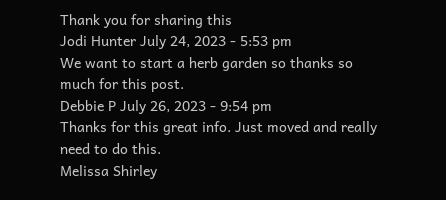Thank you for sharing this
Jodi Hunter July 24, 2023 - 5:53 pm
We want to start a herb garden so thanks so much for this post.
Debbie P July 26, 2023 - 9:54 pm
Thanks for this great info. Just moved and really need to do this.
Melissa Shirley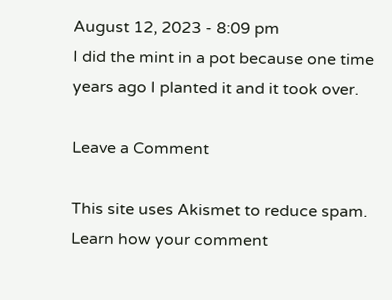August 12, 2023 - 8:09 pm
I did the mint in a pot because one time years ago I planted it and it took over.

Leave a Comment

This site uses Akismet to reduce spam. Learn how your comment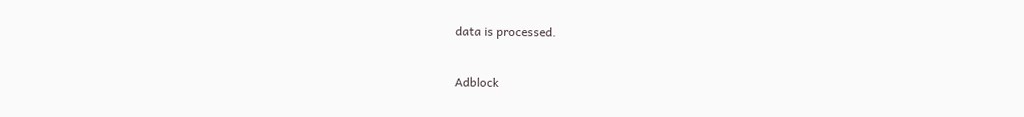data is processed.

Adblock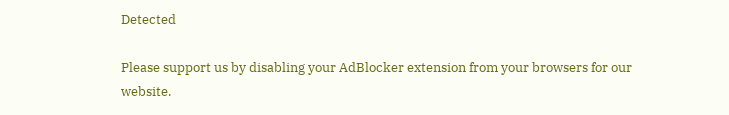Detected

Please support us by disabling your AdBlocker extension from your browsers for our website.